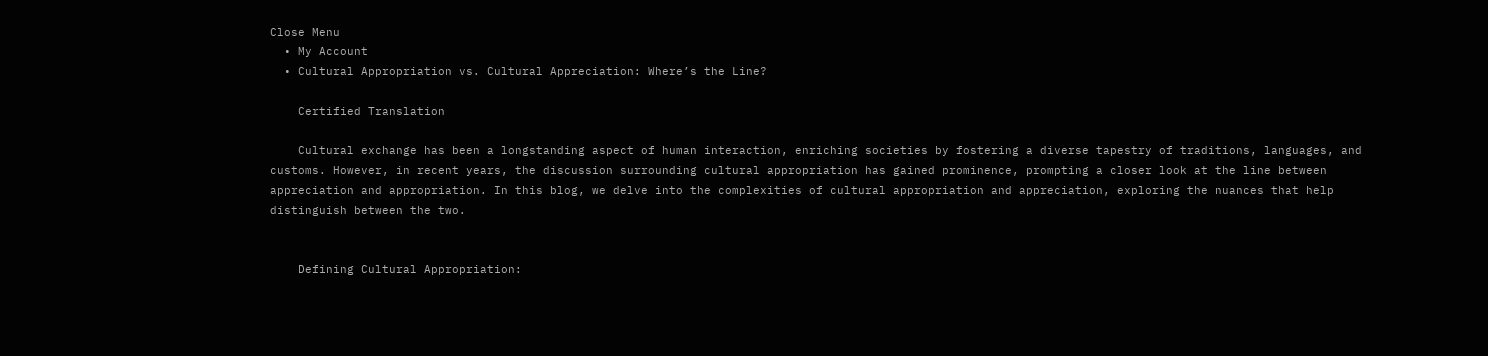Close Menu
  • My Account
  • Cultural Appropriation vs. Cultural Appreciation: Where’s the Line?

    Certified Translation

    Cultural exchange has been a longstanding aspect of human interaction, enriching societies by fostering a diverse tapestry of traditions, languages, and customs. However, in recent years, the discussion surrounding cultural appropriation has gained prominence, prompting a closer look at the line between appreciation and appropriation. In this blog, we delve into the complexities of cultural appropriation and appreciation, exploring the nuances that help distinguish between the two.


    Defining Cultural Appropriation: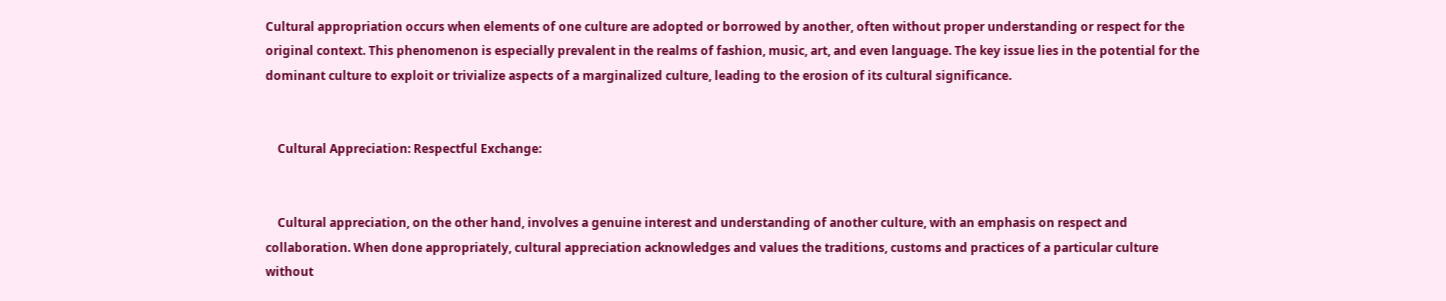Cultural appropriation occurs when elements of one culture are adopted or borrowed by another, often without proper understanding or respect for the original context. This phenomenon is especially prevalent in the realms of fashion, music, art, and even language. The key issue lies in the potential for the dominant culture to exploit or trivialize aspects of a marginalized culture, leading to the erosion of its cultural significance.


    Cultural Appreciation: Respectful Exchange:


    Cultural appreciation, on the other hand, involves a genuine interest and understanding of another culture, with an emphasis on respect and collaboration. When done appropriately, cultural appreciation acknowledges and values the traditions, customs and practices of a particular culture without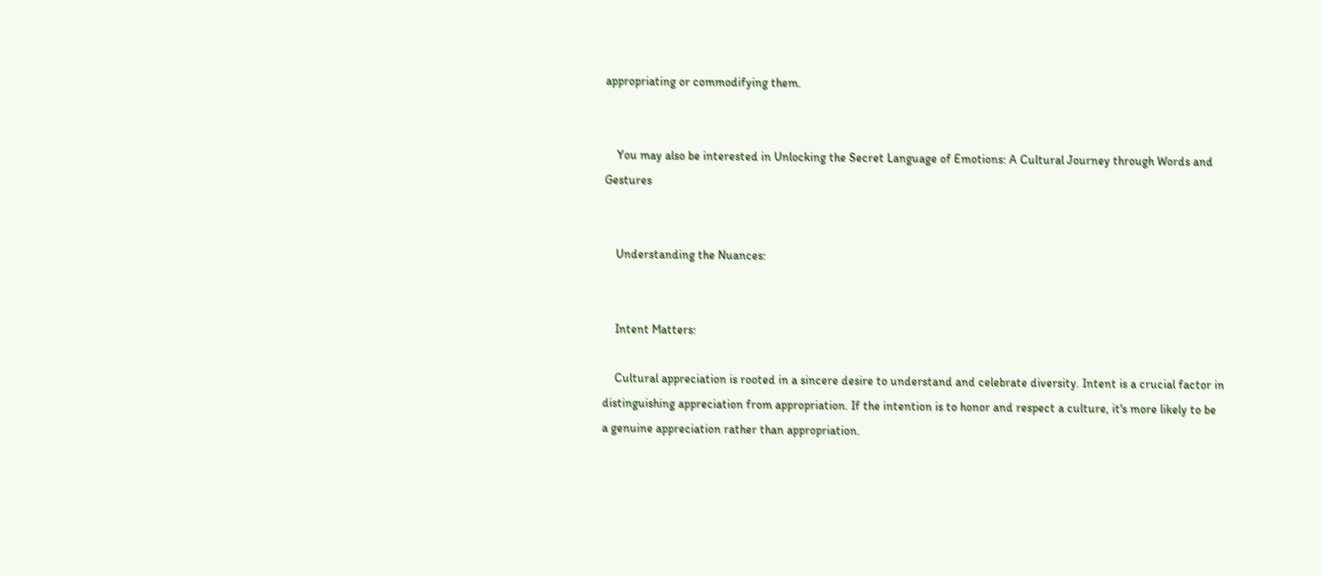appropriating or commodifying them.


    You may also be interested in Unlocking the Secret Language of Emotions: A Cultural Journey through Words and Gestures


    Understanding the Nuances:


    Intent Matters:

    Cultural appreciation is rooted in a sincere desire to understand and celebrate diversity. Intent is a crucial factor in distinguishing appreciation from appropriation. If the intention is to honor and respect a culture, it's more likely to be a genuine appreciation rather than appropriation.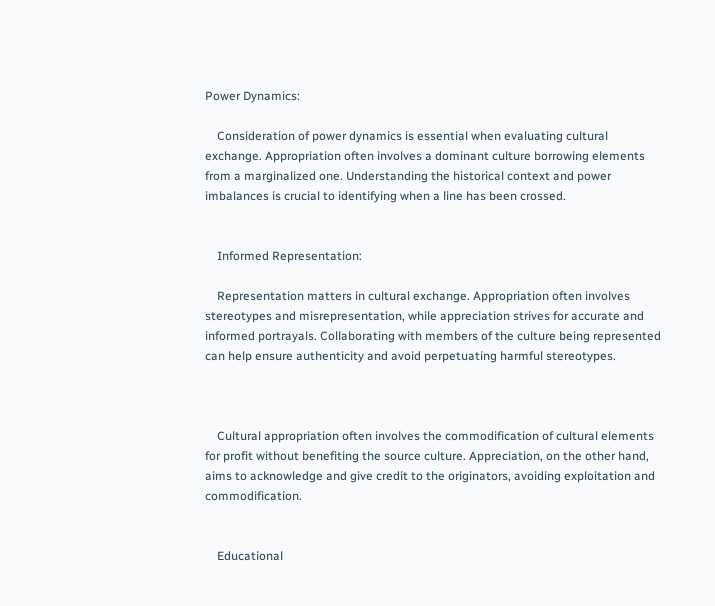Power Dynamics:

    Consideration of power dynamics is essential when evaluating cultural exchange. Appropriation often involves a dominant culture borrowing elements from a marginalized one. Understanding the historical context and power imbalances is crucial to identifying when a line has been crossed.


    Informed Representation:

    Representation matters in cultural exchange. Appropriation often involves stereotypes and misrepresentation, while appreciation strives for accurate and informed portrayals. Collaborating with members of the culture being represented can help ensure authenticity and avoid perpetuating harmful stereotypes.



    Cultural appropriation often involves the commodification of cultural elements for profit without benefiting the source culture. Appreciation, on the other hand, aims to acknowledge and give credit to the originators, avoiding exploitation and commodification.


    Educational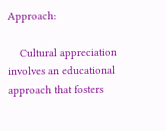Approach:

    Cultural appreciation involves an educational approach that fosters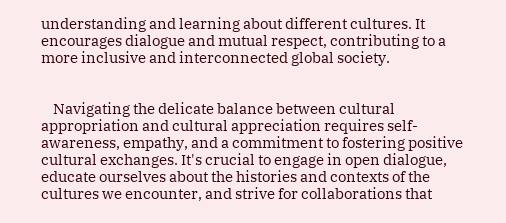understanding and learning about different cultures. It encourages dialogue and mutual respect, contributing to a more inclusive and interconnected global society.


    Navigating the delicate balance between cultural appropriation and cultural appreciation requires self-awareness, empathy, and a commitment to fostering positive cultural exchanges. It's crucial to engage in open dialogue, educate ourselves about the histories and contexts of the cultures we encounter, and strive for collaborations that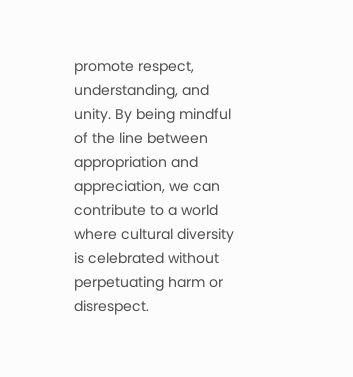promote respect, understanding, and unity. By being mindful of the line between appropriation and appreciation, we can contribute to a world where cultural diversity is celebrated without perpetuating harm or disrespect.